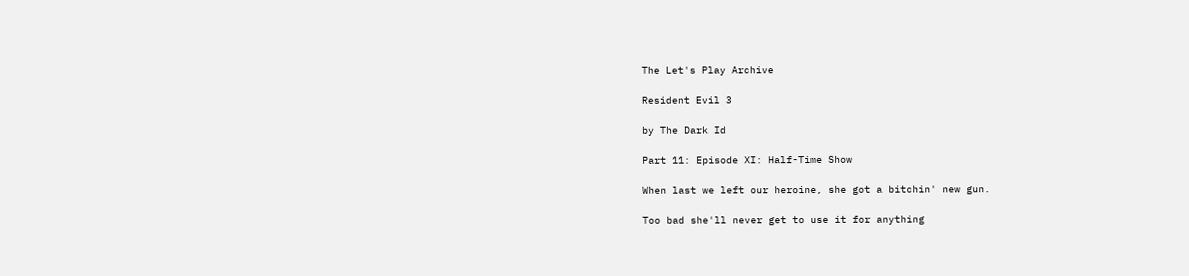The Let's Play Archive

Resident Evil 3

by The Dark Id

Part 11: Episode XI: Half-Time Show

When last we left our heroine, she got a bitchin' new gun.

Too bad she'll never get to use it for anything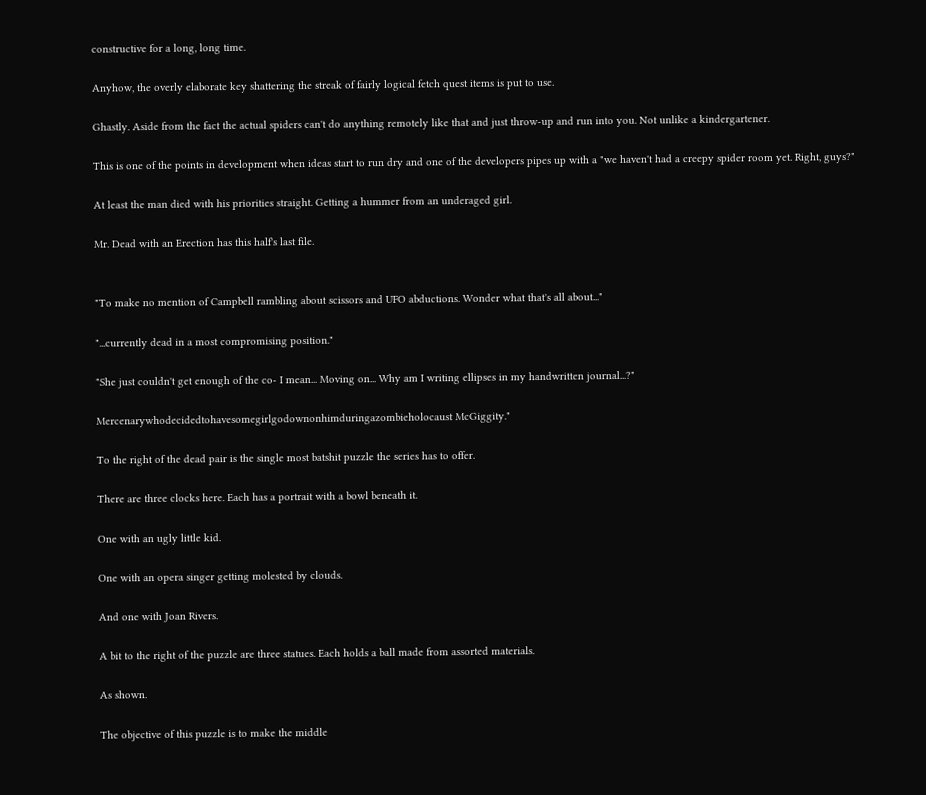constructive for a long, long time.

Anyhow, the overly elaborate key shattering the streak of fairly logical fetch quest items is put to use.

Ghastly. Aside from the fact the actual spiders can't do anything remotely like that and just throw-up and run into you. Not unlike a kindergartener.

This is one of the points in development when ideas start to run dry and one of the developers pipes up with a "we haven't had a creepy spider room yet. Right, guys?"

At least the man died with his priorities straight. Getting a hummer from an underaged girl.

Mr. Dead with an Erection has this half's last file.


"To make no mention of Campbell rambling about scissors and UFO abductions. Wonder what that's all about..."

"...currently dead in a most compromising position."

"She just couldn't get enough of the co- I mean... Moving on... Why am I writing ellipses in my handwritten journal...?"

Mercenarywhodecidedtohavesomegirlgodownonhimduringazombieholocaust McGiggity."

To the right of the dead pair is the single most batshit puzzle the series has to offer.

There are three clocks here. Each has a portrait with a bowl beneath it.

One with an ugly little kid.

One with an opera singer getting molested by clouds.

And one with Joan Rivers.

A bit to the right of the puzzle are three statues. Each holds a ball made from assorted materials.

As shown.

The objective of this puzzle is to make the middle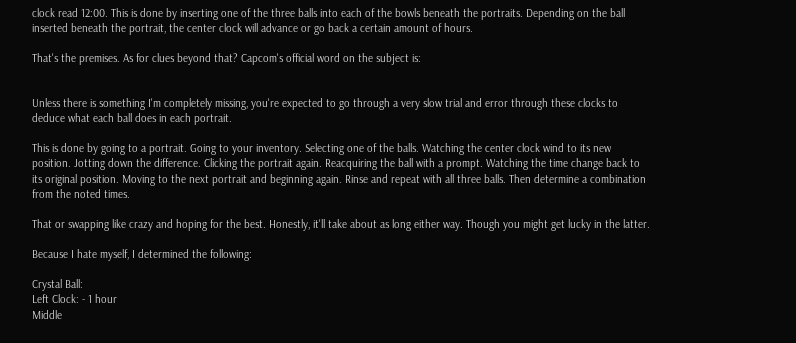clock read 12:00. This is done by inserting one of the three balls into each of the bowls beneath the portraits. Depending on the ball inserted beneath the portrait, the center clock will advance or go back a certain amount of hours.

That's the premises. As for clues beyond that? Capcom's official word on the subject is:


Unless there is something I'm completely missing, you're expected to go through a very slow trial and error through these clocks to deduce what each ball does in each portrait.

This is done by going to a portrait. Going to your inventory. Selecting one of the balls. Watching the center clock wind to its new position. Jotting down the difference. Clicking the portrait again. Reacquiring the ball with a prompt. Watching the time change back to its original position. Moving to the next portrait and beginning again. Rinse and repeat with all three balls. Then determine a combination from the noted times.

That or swapping like crazy and hoping for the best. Honestly, it'll take about as long either way. Though you might get lucky in the latter.

Because I hate myself, I determined the following:

Crystal Ball:
Left Clock: - 1 hour
Middle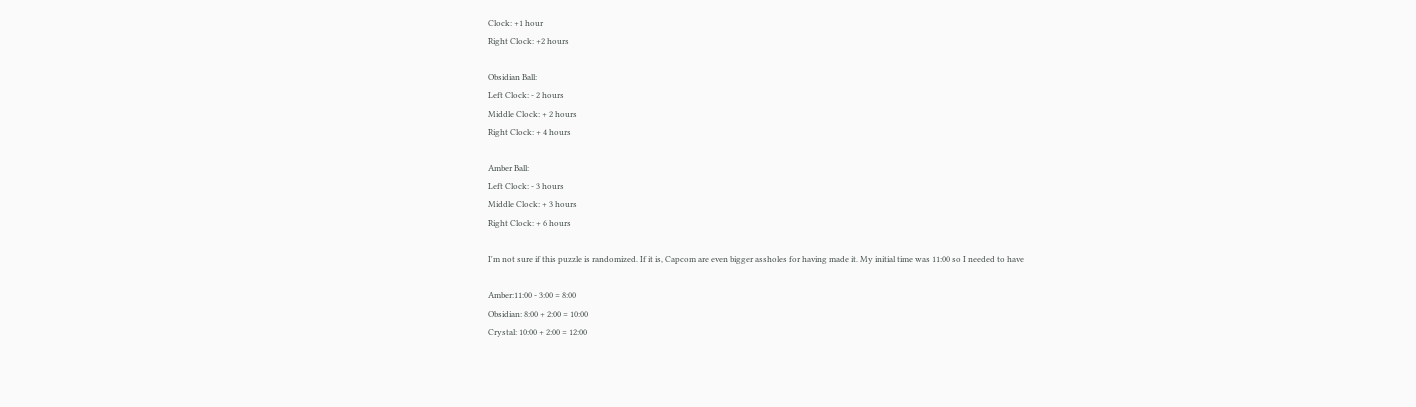Clock: +1 hour
Right Clock: +2 hours

Obsidian Ball:
Left Clock: - 2 hours
Middle Clock: + 2 hours
Right Clock: + 4 hours

Amber Ball:
Left Clock: - 3 hours
Middle Clock: + 3 hours
Right Clock: + 6 hours

I'm not sure if this puzzle is randomized. If it is, Capcom are even bigger assholes for having made it. My initial time was 11:00 so I needed to have

Amber:11:00 - 3:00 = 8:00
Obsidian: 8:00 + 2:00 = 10:00
Crystal: 10:00 + 2:00 = 12:00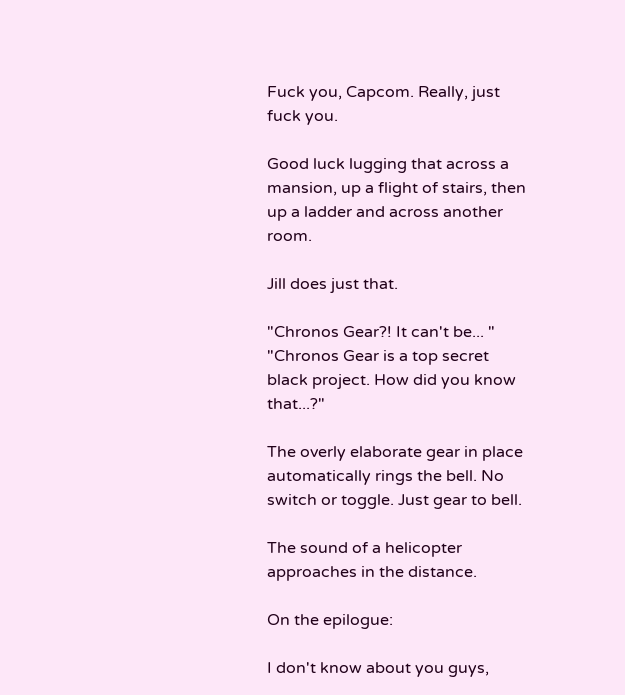Fuck you, Capcom. Really, just fuck you.

Good luck lugging that across a mansion, up a flight of stairs, then up a ladder and across another room.

Jill does just that.

"Chronos Gear?! It can't be... "
"Chronos Gear is a top secret black project. How did you know that...?"

The overly elaborate gear in place automatically rings the bell. No switch or toggle. Just gear to bell.

The sound of a helicopter approaches in the distance.

On the epilogue:

I don't know about you guys,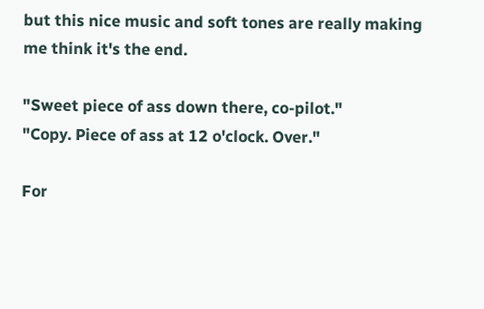but this nice music and soft tones are really making me think it's the end.

"Sweet piece of ass down there, co-pilot."
"Copy. Piece of ass at 12 o'clock. Over."

For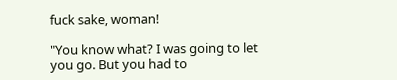fuck sake, woman!

"You know what? I was going to let you go. But you had to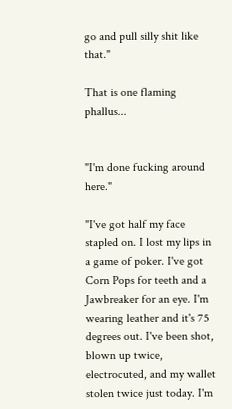go and pull silly shit like that."

That is one flaming phallus...


"I'm done fucking around here."

"I've got half my face stapled on. I lost my lips in a game of poker. I've got Corn Pops for teeth and a Jawbreaker for an eye. I'm wearing leather and it's 75 degrees out. I've been shot, blown up twice, electrocuted, and my wallet stolen twice just today. I'm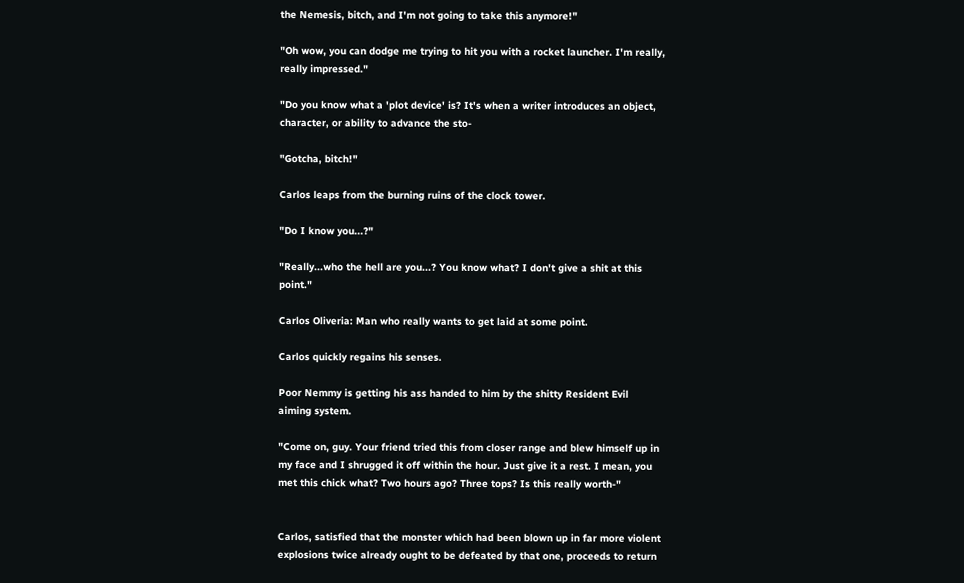the Nemesis, bitch, and I'm not going to take this anymore!"

"Oh wow, you can dodge me trying to hit you with a rocket launcher. I'm really, really impressed."

"Do you know what a 'plot device' is? It's when a writer introduces an object, character, or ability to advance the sto-

"Gotcha, bitch!"

Carlos leaps from the burning ruins of the clock tower.

"Do I know you...?"

"Really...who the hell are you...? You know what? I don't give a shit at this point."

Carlos Oliveria: Man who really wants to get laid at some point.

Carlos quickly regains his senses.

Poor Nemmy is getting his ass handed to him by the shitty Resident Evil aiming system.

"Come on, guy. Your friend tried this from closer range and blew himself up in my face and I shrugged it off within the hour. Just give it a rest. I mean, you met this chick what? Two hours ago? Three tops? Is this really worth-"


Carlos, satisfied that the monster which had been blown up in far more violent explosions twice already ought to be defeated by that one, proceeds to return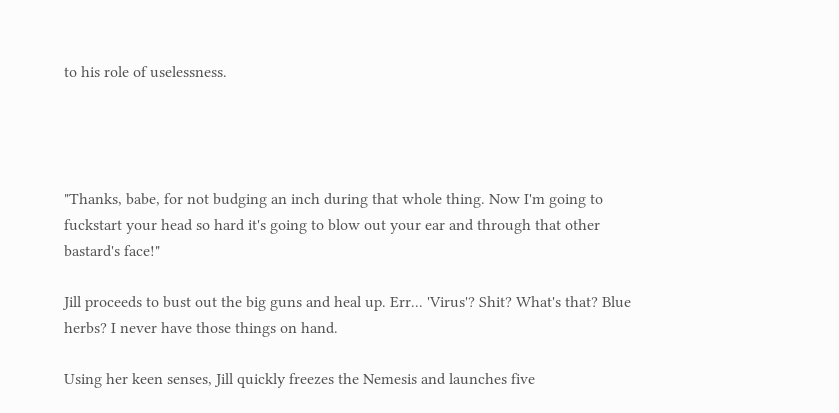to his role of uselessness.




"Thanks, babe, for not budging an inch during that whole thing. Now I'm going to fuckstart your head so hard it's going to blow out your ear and through that other bastard's face!"

Jill proceeds to bust out the big guns and heal up. Err... 'Virus'? Shit? What's that? Blue herbs? I never have those things on hand.

Using her keen senses, Jill quickly freezes the Nemesis and launches five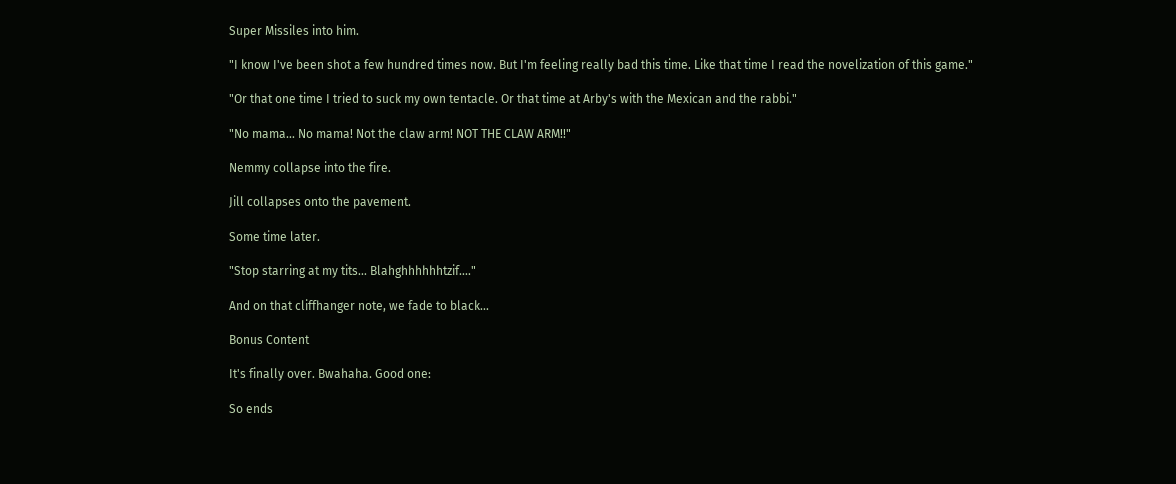Super Missiles into him.

"I know I've been shot a few hundred times now. But I'm feeling really bad this time. Like that time I read the novelization of this game."

"Or that one time I tried to suck my own tentacle. Or that time at Arby's with the Mexican and the rabbi."

"No mama... No mama! Not the claw arm! NOT THE CLAW ARM!!"

Nemmy collapse into the fire.

Jill collapses onto the pavement.

Some time later.

"Stop starring at my tits... Blahghhhhhhtzif...."

And on that cliffhanger note, we fade to black...

Bonus Content

It's finally over. Bwahaha. Good one:

So ends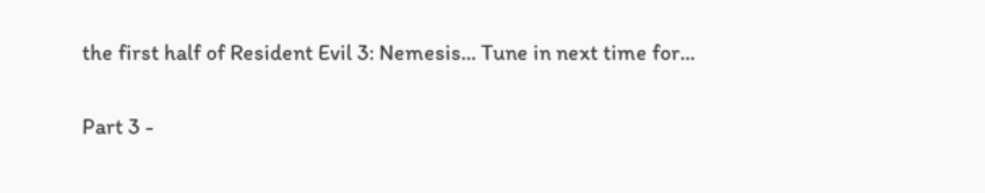the first half of Resident Evil 3: Nemesis... Tune in next time for...

Part 3 -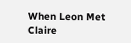When Leon Met Claire